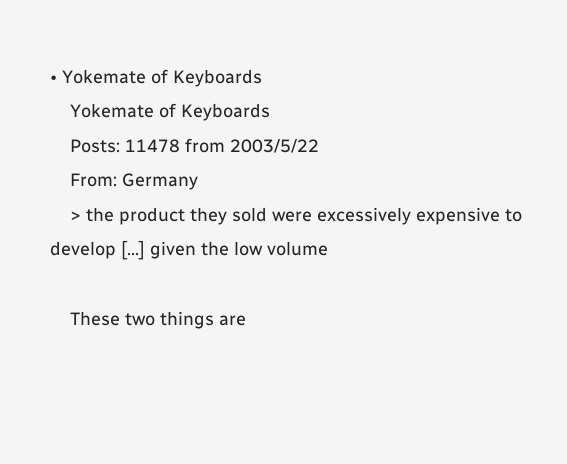• Yokemate of Keyboards
    Yokemate of Keyboards
    Posts: 11478 from 2003/5/22
    From: Germany
    > the product they sold were excessively expensive to develop [...] given the low volume

    These two things are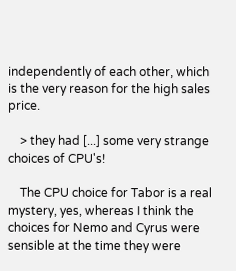independently of each other, which is the very reason for the high sales price.

    > they had [...] some very strange choices of CPU's!

    The CPU choice for Tabor is a real mystery, yes, whereas I think the choices for Nemo and Cyrus were sensible at the time they were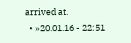arrived at.
  • »20.01.16 - 22:51